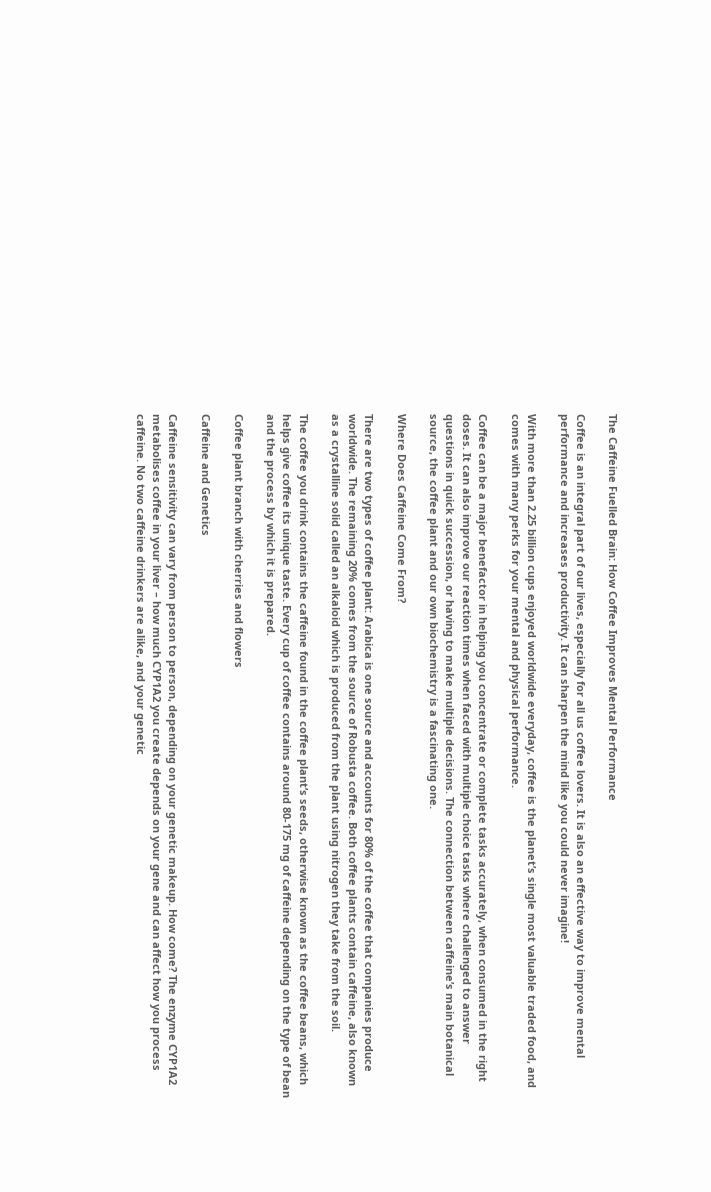The Caffeine Fuelled Brain: How Coffee Improves Mental Performance

Coffee is an integral part of our lives, especially for all us coffee lovers. It is also an effective way to improve mental performance and increases productivity. It can sharpen the mind like you could never imagine!

With more than 2.25 billion cups enjoyed worldwide everyday, coffee is the planet’s single most valuable traded food, and comes with many perks for your mental and physical performance.

Coffee can be a major benefactor in helping you concentrate or complete tasks accurately, when consumed in the right doses. It can also improve our reaction times when faced with multiple choice tasks where challenged to answer questions in quick succession, or having to make multiple decisions. The connection between caffeine’s main botanical source, the coffee plant and our own biochemistry is a fascinating one.

Where Does Caffeine Come From?

There are two types of coffee plant: Arabica is one source and accounts for 80% of the coffee that companies produce worldwide. The remaining 20% comes from the source of Robusta coffee. Both coffee plants contain caffeine, also known as a crystalline solid called an alkaloid which is produced from the plant using nitrogen they take from the soil.

The coffee you drink contains the caffeine found in the coffee plant’s seeds, otherwise known as the coffee beans, which helps give coffee its unique taste. Every cup of coffee contains around 80-175 mg of caffeine depending on the type of bean and the process by which it is prepared.

Coffee plant branch with cherries and flowers

Caffeine and Genetics

Caffeine sensitivity can vary from person to person, depending on your genetic makeup. How come? The enzyme CYP1A2 metabolises coffee in your liver – how much CYP1A2 you create depends on your gene and can affect how you process caffeine. No two caffeine drinkers are alike, and your genetic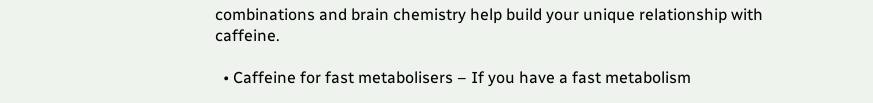combinations and brain chemistry help build your unique relationship with caffeine.

  • Caffeine for fast metabolisers – If you have a fast metabolism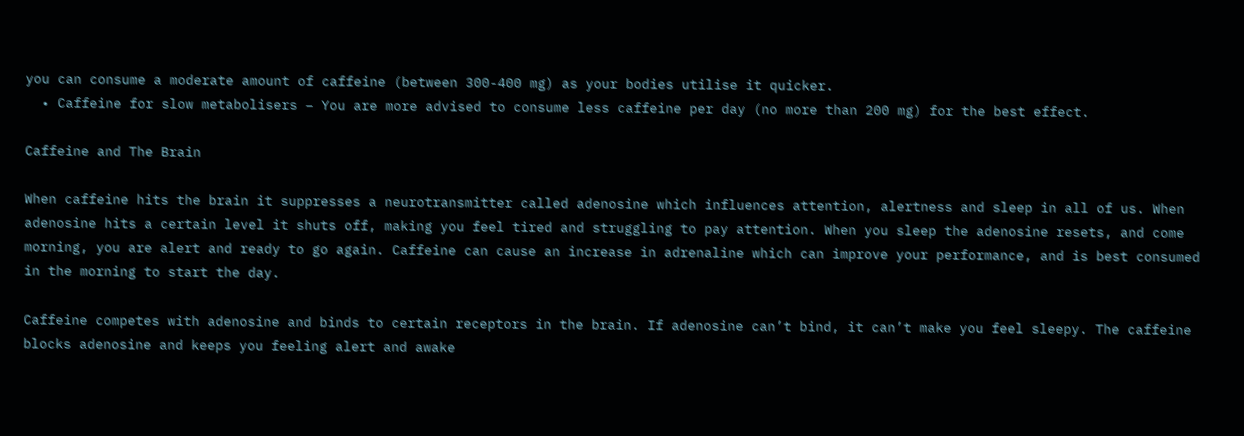you can consume a moderate amount of caffeine (between 300-400 mg) as your bodies utilise it quicker.
  • Caffeine for slow metabolisers – You are more advised to consume less caffeine per day (no more than 200 mg) for the best effect.

Caffeine and The Brain

When caffeine hits the brain it suppresses a neurotransmitter called adenosine which influences attention, alertness and sleep in all of us. When adenosine hits a certain level it shuts off, making you feel tired and struggling to pay attention. When you sleep the adenosine resets, and come morning, you are alert and ready to go again. Caffeine can cause an increase in adrenaline which can improve your performance, and is best consumed in the morning to start the day.

Caffeine competes with adenosine and binds to certain receptors in the brain. If adenosine can’t bind, it can’t make you feel sleepy. The caffeine blocks adenosine and keeps you feeling alert and awake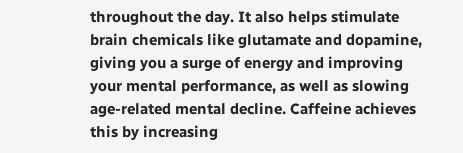throughout the day. It also helps stimulate brain chemicals like glutamate and dopamine, giving you a surge of energy and improving your mental performance, as well as slowing age-related mental decline. Caffeine achieves this by increasing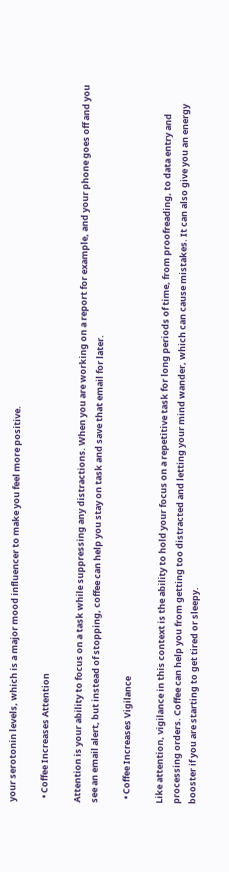your serotonin levels, which is a major mood influencer to make you feel more positive.

  • Coffee Increases Attention

Attention is your ability to focus on a task while suppressing any distractions. When you are working on a report for example, and your phone goes off and you see an email alert, but instead of stopping, coffee can help you stay on task and save that email for later.

  • Coffee Increases Vigilance

Like attention, vigilance in this context is the ability to hold your focus on a repetitive task for long periods of time, from proofreading, to data entry and processing orders. Coffee can help you from getting too distracted and letting your mind wander, which can cause mistakes. It can also give you an energy booster if you are starting to get tired or sleepy.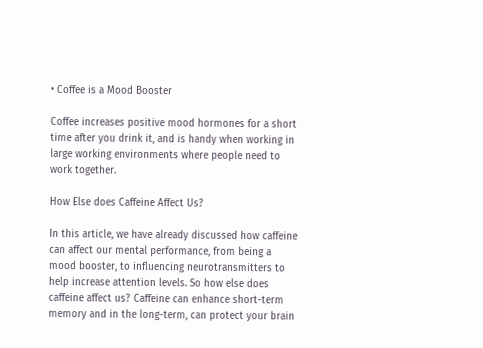• Coffee is a Mood Booster

Coffee increases positive mood hormones for a short time after you drink it, and is handy when working in large working environments where people need to work together.

How Else does Caffeine Affect Us?

In this article, we have already discussed how caffeine can affect our mental performance, from being a mood booster, to influencing neurotransmitters to help increase attention levels. So how else does caffeine affect us? Caffeine can enhance short-term memory and in the long-term, can protect your brain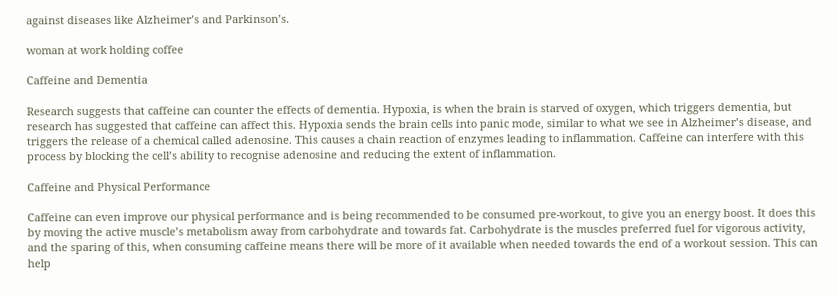against diseases like Alzheimer’s and Parkinson’s.

woman at work holding coffee

Caffeine and Dementia

Research suggests that caffeine can counter the effects of dementia. Hypoxia, is when the brain is starved of oxygen, which triggers dementia, but research has suggested that caffeine can affect this. Hypoxia sends the brain cells into panic mode, similar to what we see in Alzheimer’s disease, and triggers the release of a chemical called adenosine. This causes a chain reaction of enzymes leading to inflammation. Caffeine can interfere with this process by blocking the cell’s ability to recognise adenosine and reducing the extent of inflammation.

Caffeine and Physical Performance

Caffeine can even improve our physical performance and is being recommended to be consumed pre-workout, to give you an energy boost. It does this by moving the active muscle’s metabolism away from carbohydrate and towards fat. Carbohydrate is the muscles preferred fuel for vigorous activity, and the sparing of this, when consuming caffeine means there will be more of it available when needed towards the end of a workout session. This can help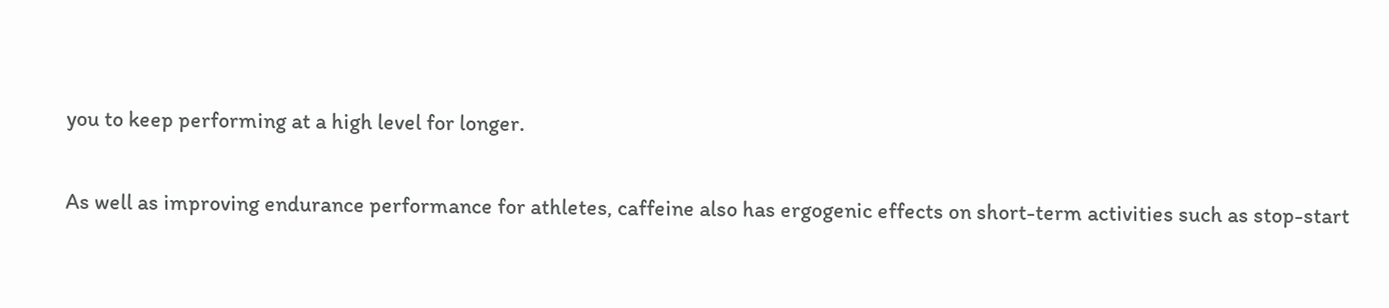you to keep performing at a high level for longer.

As well as improving endurance performance for athletes, caffeine also has ergogenic effects on short-term activities such as stop-start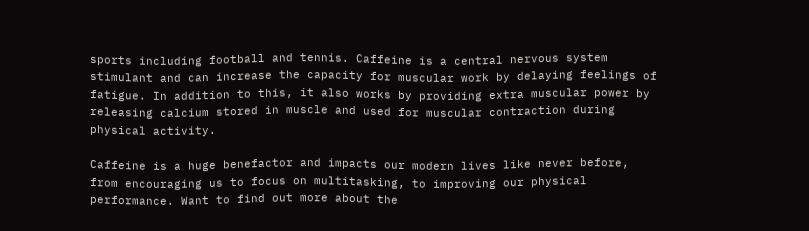sports including football and tennis. Caffeine is a central nervous system stimulant and can increase the capacity for muscular work by delaying feelings of fatigue. In addition to this, it also works by providing extra muscular power by releasing calcium stored in muscle and used for muscular contraction during physical activity.

Caffeine is a huge benefactor and impacts our modern lives like never before, from encouraging us to focus on multitasking, to improving our physical performance. Want to find out more about the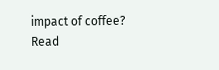impact of coffee? Read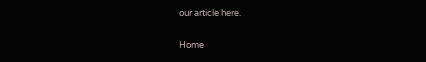our article here.

Home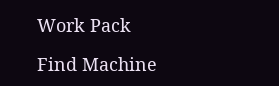Work Pack

Find Machine